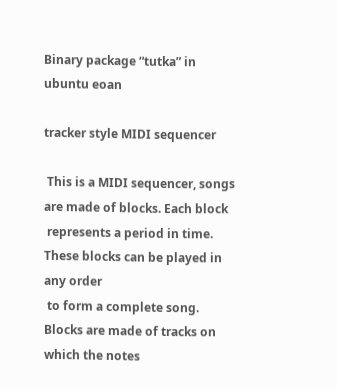Binary package “tutka” in ubuntu eoan

tracker style MIDI sequencer

 This is a MIDI sequencer, songs are made of blocks. Each block
 represents a period in time. These blocks can be played in any order
 to form a complete song. Blocks are made of tracks on which the notes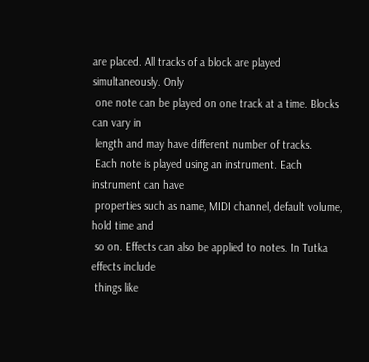are placed. All tracks of a block are played simultaneously. Only
 one note can be played on one track at a time. Blocks can vary in
 length and may have different number of tracks.
 Each note is played using an instrument. Each instrument can have
 properties such as name, MIDI channel, default volume, hold time and
 so on. Effects can also be applied to notes. In Tutka effects include
 things like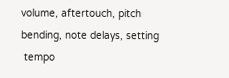volume, aftertouch, pitch bending, note delays, setting
 tempo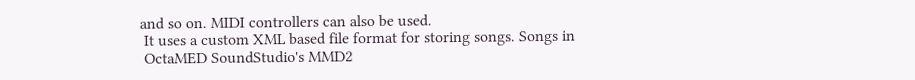and so on. MIDI controllers can also be used.
 It uses a custom XML based file format for storing songs. Songs in
 OctaMED SoundStudio's MMD2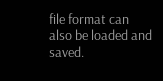file format can also be loaded and saved.